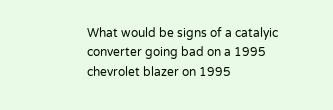What would be signs of a catalyic converter going bad on a 1995 chevrolet blazer on 1995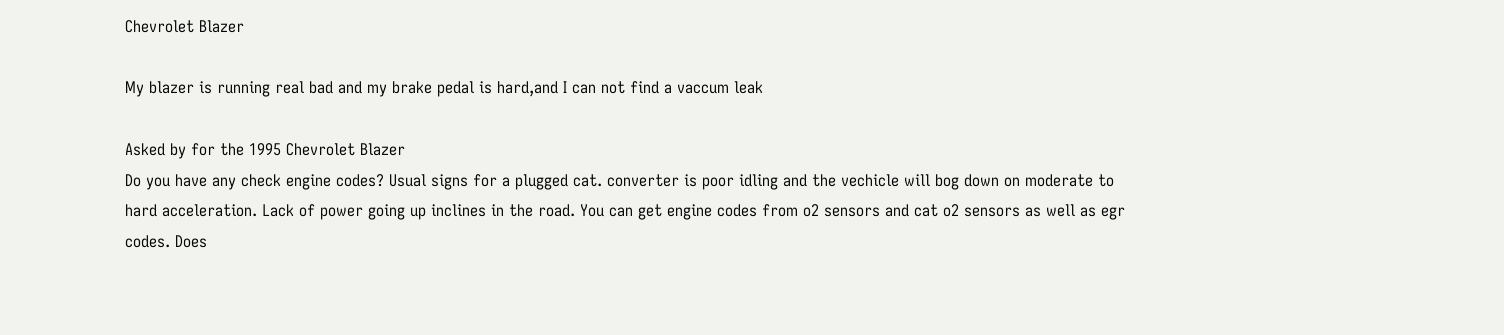Chevrolet Blazer

My blazer is running real bad and my brake pedal is hard,and I can not find a vaccum leak

Asked by for the 1995 Chevrolet Blazer
Do you have any check engine codes? Usual signs for a plugged cat. converter is poor idling and the vechicle will bog down on moderate to hard acceleration. Lack of power going up inclines in the road. You can get engine codes from o2 sensors and cat o2 sensors as well as egr codes. Does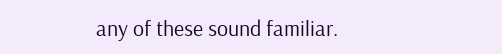any of these sound familiar.